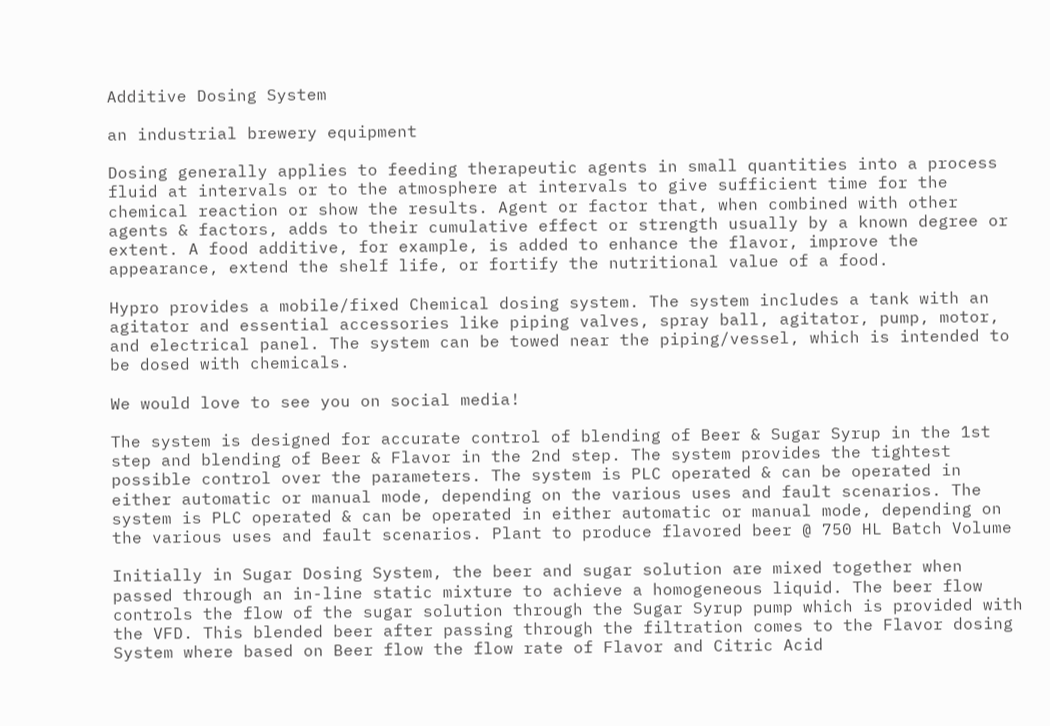Additive Dosing System

an industrial brewery equipment

Dosing generally applies to feeding therapeutic agents in small quantities into a process fluid at intervals or to the atmosphere at intervals to give sufficient time for the chemical reaction or show the results. Agent or factor that, when combined with other agents & factors, adds to their cumulative effect or strength usually by a known degree or extent. A food additive, for example, is added to enhance the flavor, improve the appearance, extend the shelf life, or fortify the nutritional value of a food.

Hypro provides a mobile/fixed Chemical dosing system. The system includes a tank with an agitator and essential accessories like piping valves, spray ball, agitator, pump, motor, and electrical panel. The system can be towed near the piping/vessel, which is intended to be dosed with chemicals.

We would love to see you on social media!

The system is designed for accurate control of blending of Beer & Sugar Syrup in the 1st step and blending of Beer & Flavor in the 2nd step. The system provides the tightest possible control over the parameters. The system is PLC operated & can be operated in either automatic or manual mode, depending on the various uses and fault scenarios. The system is PLC operated & can be operated in either automatic or manual mode, depending on the various uses and fault scenarios. Plant to produce flavored beer @ 750 HL Batch Volume

Initially in Sugar Dosing System, the beer and sugar solution are mixed together when passed through an in-line static mixture to achieve a homogeneous liquid. The beer flow controls the flow of the sugar solution through the Sugar Syrup pump which is provided with the VFD. This blended beer after passing through the filtration comes to the Flavor dosing System where based on Beer flow the flow rate of Flavor and Citric Acid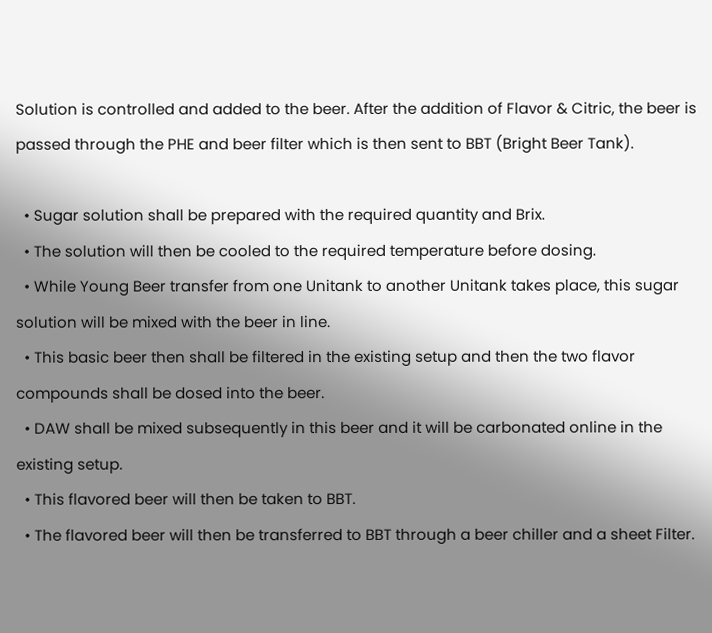Solution is controlled and added to the beer. After the addition of Flavor & Citric, the beer is passed through the PHE and beer filter which is then sent to BBT (Bright Beer Tank).

  • Sugar solution shall be prepared with the required quantity and Brix.
  • The solution will then be cooled to the required temperature before dosing.
  • While Young Beer transfer from one Unitank to another Unitank takes place, this sugar solution will be mixed with the beer in line.
  • This basic beer then shall be filtered in the existing setup and then the two flavor compounds shall be dosed into the beer.
  • DAW shall be mixed subsequently in this beer and it will be carbonated online in the existing setup.
  • This flavored beer will then be taken to BBT.
  • The flavored beer will then be transferred to BBT through a beer chiller and a sheet Filter.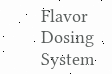Flavor Dosing System